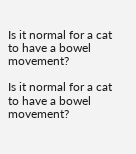Is it normal for a cat to have a bowel movement?

Is it normal for a cat to have a bowel movement?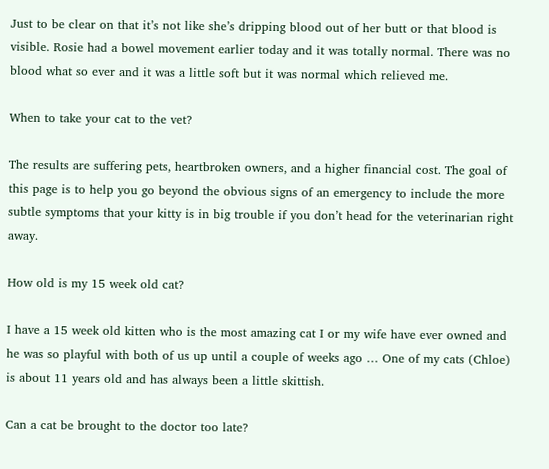Just to be clear on that it’s not like she’s dripping blood out of her butt or that blood is visible. Rosie had a bowel movement earlier today and it was totally normal. There was no blood what so ever and it was a little soft but it was normal which relieved me.

When to take your cat to the vet?

The results are suffering pets, heartbroken owners, and a higher financial cost. The goal of this page is to help you go beyond the obvious signs of an emergency to include the more subtle symptoms that your kitty is in big trouble if you don’t head for the veterinarian right away.

How old is my 15 week old cat?

I have a 15 week old kitten who is the most amazing cat I or my wife have ever owned and he was so playful with both of us up until a couple of weeks ago … One of my cats (Chloe) is about 11 years old and has always been a little skittish.

Can a cat be brought to the doctor too late?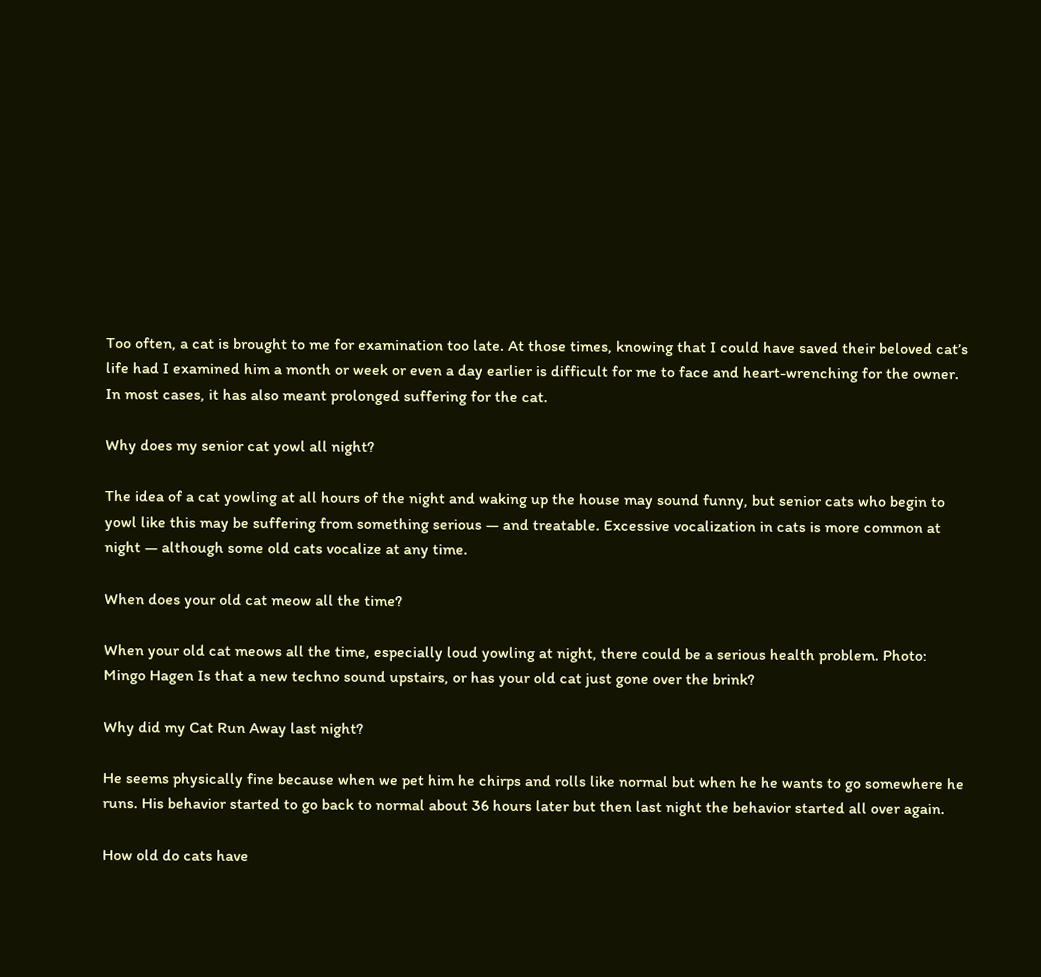Too often, a cat is brought to me for examination too late. At those times, knowing that I could have saved their beloved cat’s life had I examined him a month or week or even a day earlier is difficult for me to face and heart-wrenching for the owner. In most cases, it has also meant prolonged suffering for the cat.

Why does my senior cat yowl all night?

The idea of a cat yowling at all hours of the night and waking up the house may sound funny, but senior cats who begin to yowl like this may be suffering from something serious — and treatable. Excessive vocalization in cats is more common at night — although some old cats vocalize at any time.

When does your old cat meow all the time?

When your old cat meows all the time, especially loud yowling at night, there could be a serious health problem. Photo: Mingo Hagen Is that a new techno sound upstairs, or has your old cat just gone over the brink?

Why did my Cat Run Away last night?

He seems physically fine because when we pet him he chirps and rolls like normal but when he he wants to go somewhere he runs. His behavior started to go back to normal about 36 hours later but then last night the behavior started all over again.

How old do cats have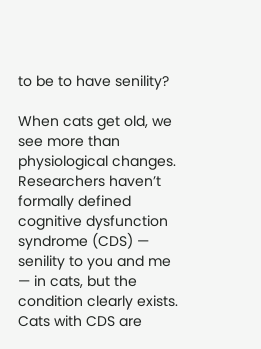to be to have senility?

When cats get old, we see more than physiological changes. Researchers haven’t formally defined cognitive dysfunction syndrome (CDS) — senility to you and me — in cats, but the condition clearly exists. Cats with CDS are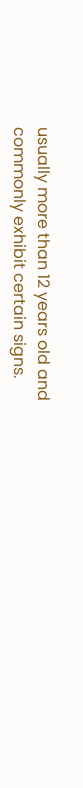usually more than 12 years old and commonly exhibit certain signs.